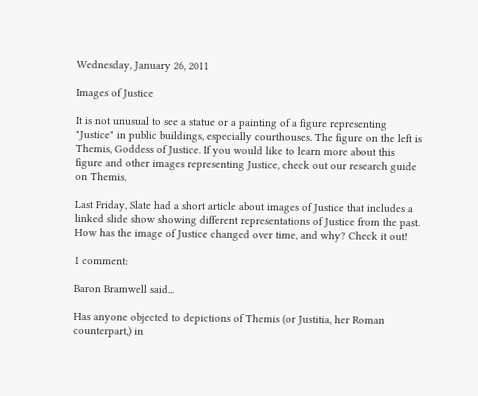Wednesday, January 26, 2011

Images of Justice

It is not unusual to see a statue or a painting of a figure representing "Justice" in public buildings, especially courthouses. The figure on the left is Themis, Goddess of Justice. If you would like to learn more about this figure and other images representing Justice, check out our research guide on Themis.

Last Friday, Slate had a short article about images of Justice that includes a linked slide show showing different representations of Justice from the past. How has the image of Justice changed over time, and why? Check it out!

1 comment:

Baron Bramwell said...

Has anyone objected to depictions of Themis (or Justitia, her Roman counterpart,) in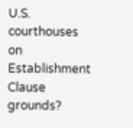U.S. courthouses on Establishment Clause grounds?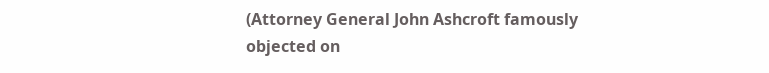(Attorney General John Ashcroft famously objected on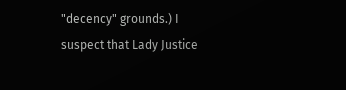"decency" grounds.) I suspect that Lady Justice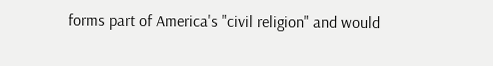forms part of America's "civil religion" and would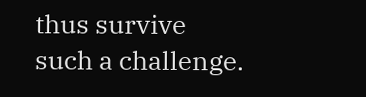thus survive such a challenge.